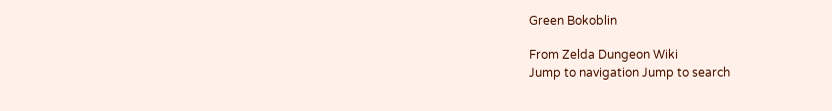Green Bokoblin

From Zelda Dungeon Wiki
Jump to navigation Jump to search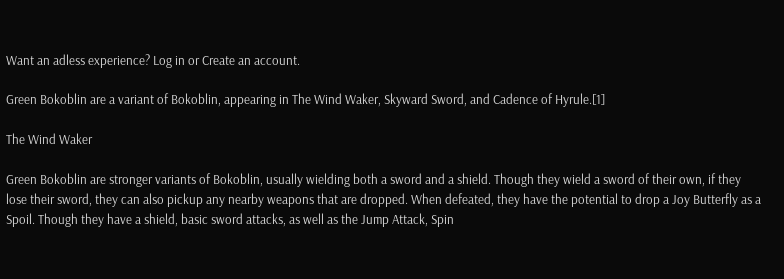Want an adless experience? Log in or Create an account.

Green Bokoblin are a variant of Bokoblin, appearing in The Wind Waker, Skyward Sword, and Cadence of Hyrule.[1]

The Wind Waker

Green Bokoblin are stronger variants of Bokoblin, usually wielding both a sword and a shield. Though they wield a sword of their own, if they lose their sword, they can also pickup any nearby weapons that are dropped. When defeated, they have the potential to drop a Joy Butterfly as a Spoil. Though they have a shield, basic sword attacks, as well as the Jump Attack, Spin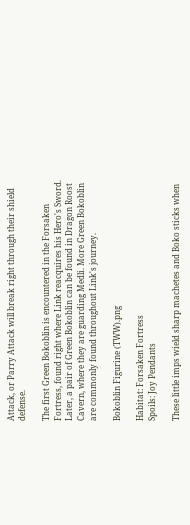Attack, or Parry Attack will break right through their shield defense.

The first Green Bokoblin is encountered in the Forsaken Fortress, found right where Link reacquires his Hero's Sword. Later, a pair of Green Bokoblin can be found in Dragon Roost Cavern, where they are guarding Medli. More Green Bokoblin are commonly found throughout Link's journey.

Bokoblin Figurine (TWW).png

Habitat: Forsaken Fortress
Spoils: Joy Pendants

These little imps wield sharp machetes and Boko sticks when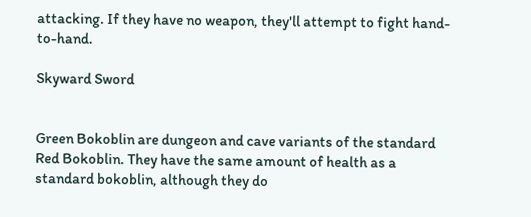attacking. If they have no weapon, they'll attempt to fight hand-to-hand.

Skyward Sword


Green Bokoblin are dungeon and cave variants of the standard Red Bokoblin. They have the same amount of health as a standard bokoblin, although they do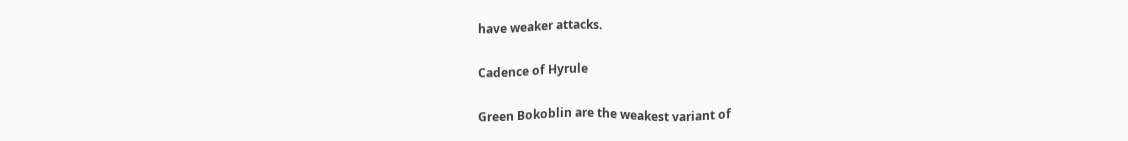have weaker attacks.

Cadence of Hyrule

Green Bokoblin are the weakest variant of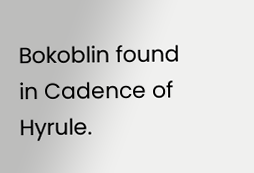Bokoblin found in Cadence of Hyrule.